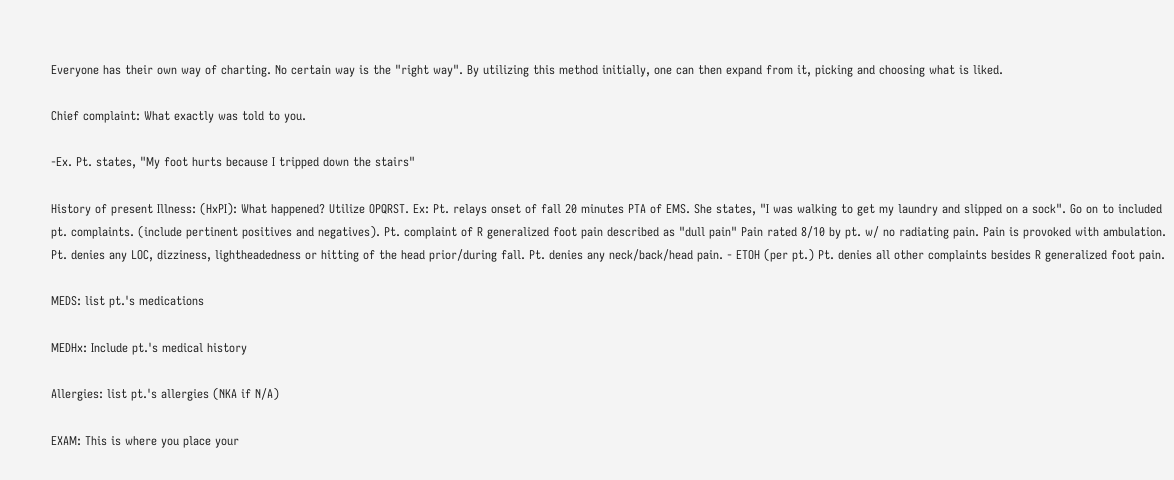Everyone has their own way of charting. No certain way is the "right way". By utilizing this method initially, one can then expand from it, picking and choosing what is liked.

Chief complaint: What exactly was told to you.

-Ex. Pt. states, "My foot hurts because I tripped down the stairs"

History of present Illness: (HxPI): What happened? Utilize OPQRST. Ex: Pt. relays onset of fall 20 minutes PTA of EMS. She states, "I was walking to get my laundry and slipped on a sock". Go on to included pt. complaints. (include pertinent positives and negatives). Pt. complaint of R generalized foot pain described as "dull pain" Pain rated 8/10 by pt. w/ no radiating pain. Pain is provoked with ambulation. Pt. denies any LOC, dizziness, lightheadedness or hitting of the head prior/during fall. Pt. denies any neck/back/head pain. - ETOH (per pt.) Pt. denies all other complaints besides R generalized foot pain.

MEDS: list pt.'s medications

MEDHx: Include pt.'s medical history

Allergies: list pt.'s allergies (NKA if N/A)

EXAM: This is where you place your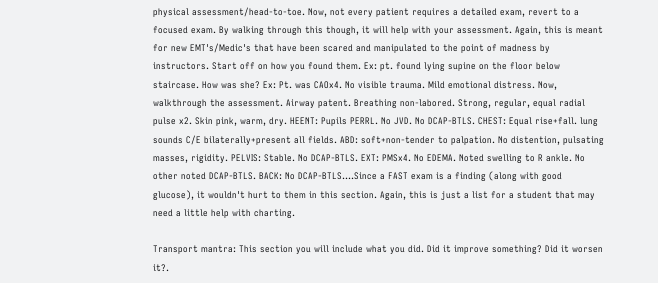physical assessment/head-to-toe. Now, not every patient requires a detailed exam, revert to a focused exam. By walking through this though, it will help with your assessment. Again, this is meant for new EMT's/Medic's that have been scared and manipulated to the point of madness by instructors. Start off on how you found them. Ex: pt. found lying supine on the floor below staircase. How was she? Ex: Pt. was CAOx4. No visible trauma. Mild emotional distress. Now, walkthrough the assessment. Airway patent. Breathing non-labored. Strong, regular, equal radial pulse x2. Skin pink, warm, dry. HEENT: Pupils PERRL. No JVD. No DCAP-BTLS. CHEST: Equal rise+fall. lung sounds C/E bilaterally+present all fields. ABD: soft+non-tender to palpation. No distention, pulsating masses, rigidity. PELVIS: Stable. No DCAP-BTLS. EXT: PMSx4. No EDEMA. Noted swelling to R ankle. No other noted DCAP-BTLS. BACK: No DCAP-BTLS....Since a FAST exam is a finding (along with good glucose), it wouldn't hurt to them in this section. Again, this is just a list for a student that may need a little help with charting.

Transport mantra: This section you will include what you did. Did it improve something? Did it worsen it?.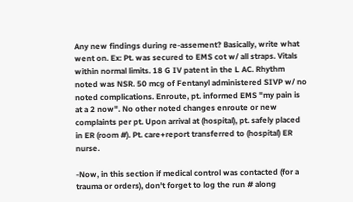Any new findings during re-assement? Basically, write what went on. Ex: Pt. was secured to EMS cot w/ all straps. Vitals within normal limits. 18 G IV patent in the L AC. Rhythm noted was NSR. 50 mcg of Fentanyl administered SIVP w/ no noted complications. Enroute, pt. informed EMS "my pain is at a 2 now". No other noted changes enroute or new complaints per pt. Upon arrival at (hospital), pt. safely placed in ER (room #). Pt. care+report transferred to (hospital) ER nurse.

-Now, in this section if medical control was contacted (for a trauma or orders), don't forget to log the run # along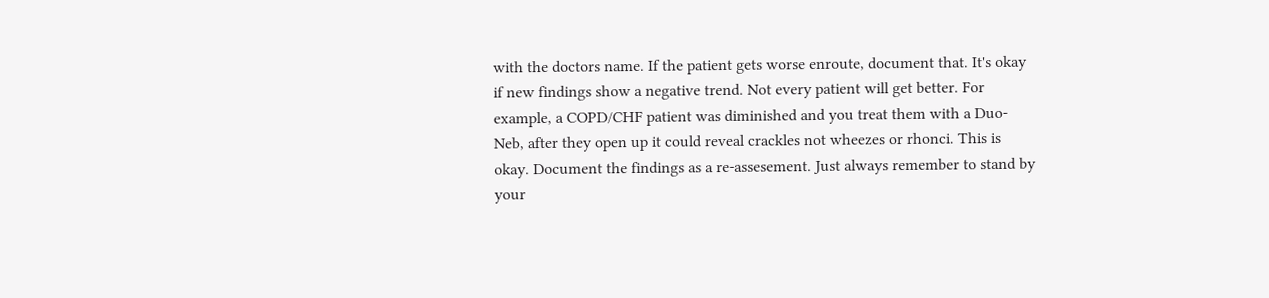with the doctors name. If the patient gets worse enroute, document that. It's okay if new findings show a negative trend. Not every patient will get better. For example, a COPD/CHF patient was diminished and you treat them with a Duo-Neb, after they open up it could reveal crackles not wheezes or rhonci. This is okay. Document the findings as a re-assesement. Just always remember to stand by your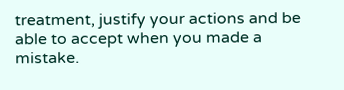treatment, justify your actions and be able to accept when you made a mistake.